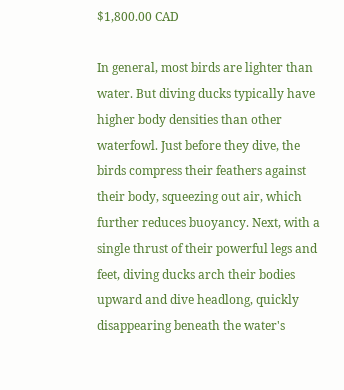$1,800.00 CAD

In general, most birds are lighter than water. But diving ducks typically have higher body densities than other waterfowl. Just before they dive, the birds compress their feathers against their body, squeezing out air, which further reduces buoyancy. Next, with a single thrust of their powerful legs and feet, diving ducks arch their bodies upward and dive headlong, quickly disappearing beneath the water's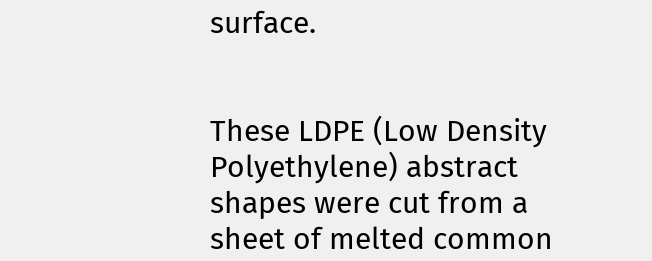surface.


These LDPE (Low Density Polyethylene) abstract shapes were cut from a sheet of melted common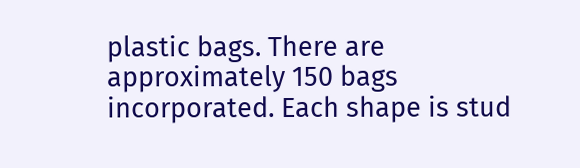plastic bags. There are approximately 150 bags incorporated. Each shape is stud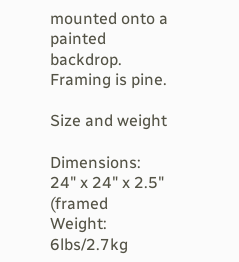mounted onto a painted backdrop. Framing is pine.

Size and weight

Dimensions: 24" x 24" x 2.5" (framed
Weight: 6lbs/2.7kg